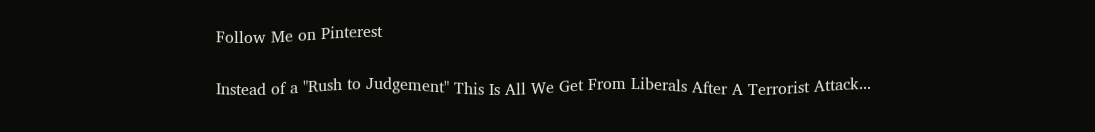Follow Me on Pinterest

Instead of a "Rush to Judgement" This Is All We Get From Liberals After A Terrorist Attack...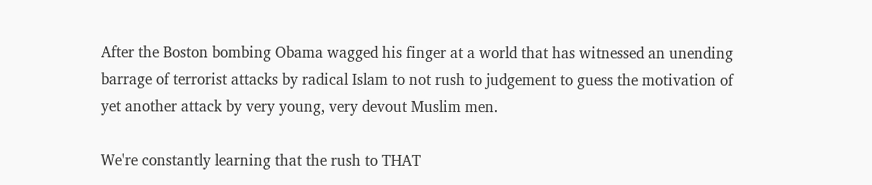After the Boston bombing Obama wagged his finger at a world that has witnessed an unending barrage of terrorist attacks by radical Islam to not rush to judgement to guess the motivation of yet another attack by very young, very devout Muslim men.

We're constantly learning that the rush to THAT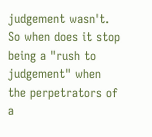judgement wasn't. So when does it stop being a "rush to judgement" when the perpetrators of a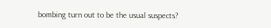bombing turn out to be the usual suspects?